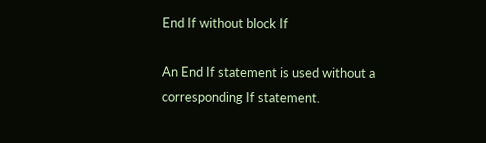End If without block If

An End If statement is used without a corresponding If statement.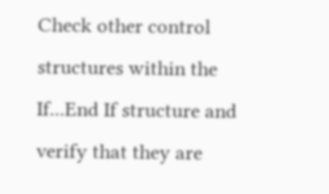Check other control structures within the If...End If structure and verify that they are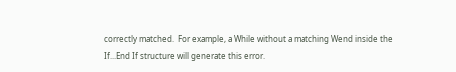correctly matched.  For example, a While without a matching Wend inside the If...End If structure will generate this error.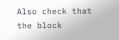Also check that the block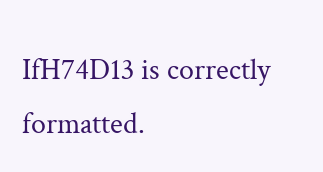IfH74D13 is correctly formatted.